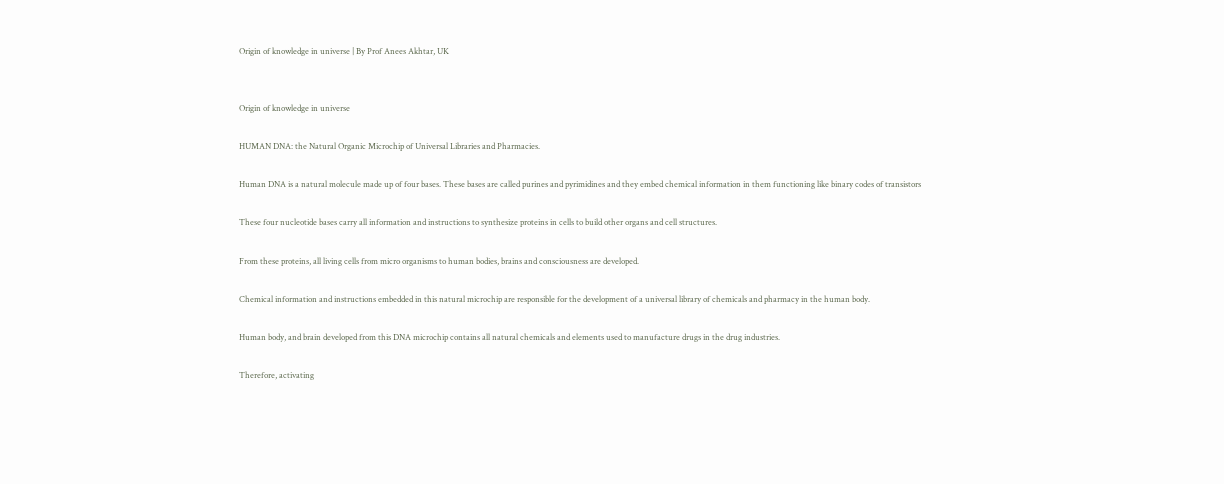Origin of knowledge in universe | By Prof Anees Akhtar, UK


Origin of knowledge in universe

HUMAN DNA: the Natural Organic Microchip of Universal Libraries and Pharmacies.

Human DNA is a natural molecule made up of four bases. These bases are called purines and pyrimidines and they embed chemical information in them functioning like binary codes of transistors

These four nucleotide bases carry all information and instructions to synthesize proteins in cells to build other organs and cell structures.

From these proteins, all living cells from micro organisms to human bodies, brains and consciousness are developed.

Chemical information and instructions embedded in this natural microchip are responsible for the development of a universal library of chemicals and pharmacy in the human body.

Human body, and brain developed from this DNA microchip contains all natural chemicals and elements used to manufacture drugs in the drug industries.

Therefore, activating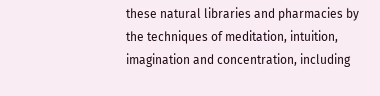these natural libraries and pharmacies by the techniques of meditation, intuition, imagination and concentration, including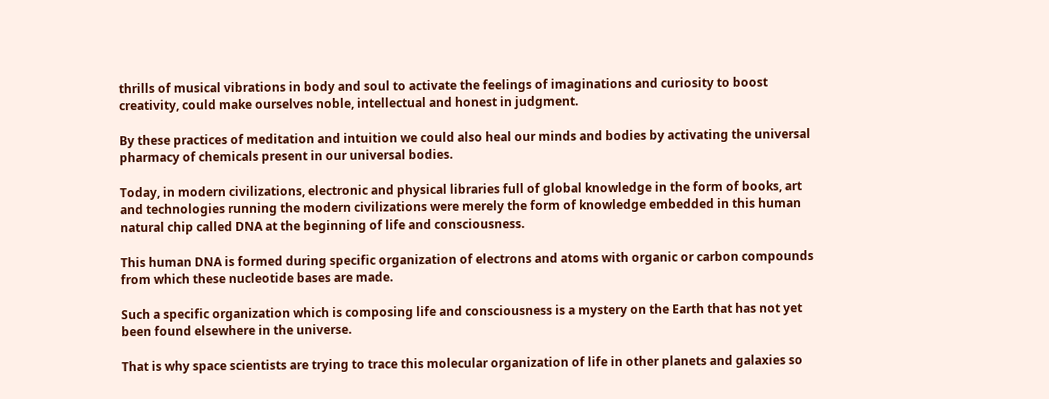thrills of musical vibrations in body and soul to activate the feelings of imaginations and curiosity to boost creativity, could make ourselves noble, intellectual and honest in judgment.

By these practices of meditation and intuition we could also heal our minds and bodies by activating the universal pharmacy of chemicals present in our universal bodies.

Today, in modern civilizations, electronic and physical libraries full of global knowledge in the form of books, art and technologies running the modern civilizations were merely the form of knowledge embedded in this human natural chip called DNA at the beginning of life and consciousness.

This human DNA is formed during specific organization of electrons and atoms with organic or carbon compounds from which these nucleotide bases are made.

Such a specific organization which is composing life and consciousness is a mystery on the Earth that has not yet been found elsewhere in the universe.

That is why space scientists are trying to trace this molecular organization of life in other planets and galaxies so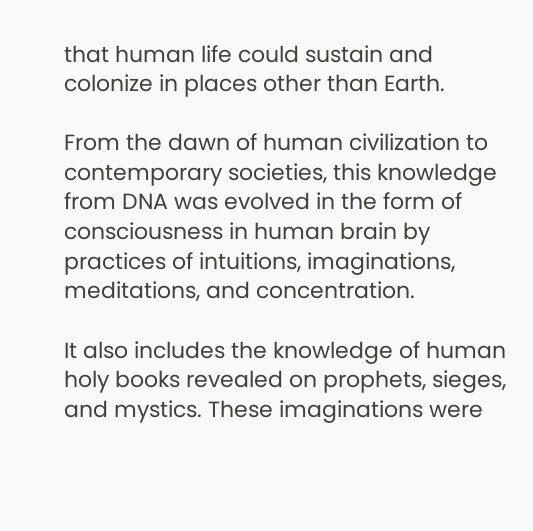that human life could sustain and colonize in places other than Earth.

From the dawn of human civilization to contemporary societies, this knowledge from DNA was evolved in the form of consciousness in human brain by practices of intuitions, imaginations, meditations, and concentration.

It also includes the knowledge of human holy books revealed on prophets, sieges, and mystics. These imaginations were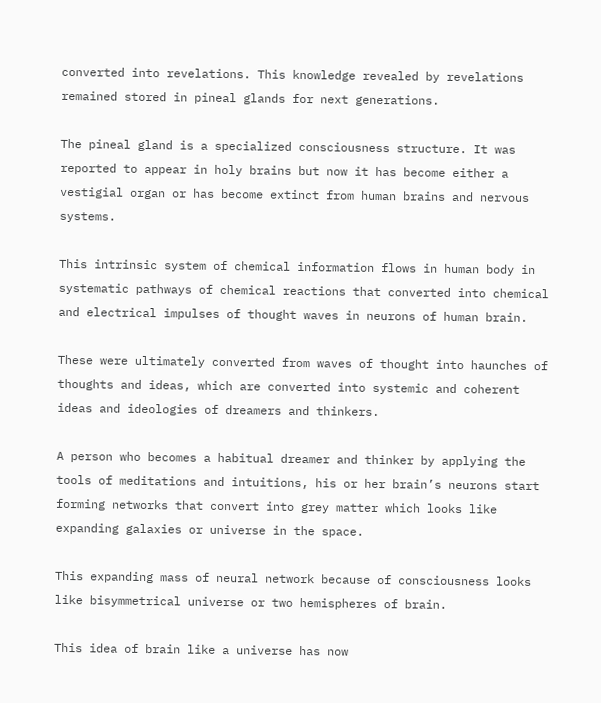converted into revelations. This knowledge revealed by revelations remained stored in pineal glands for next generations.

The pineal gland is a specialized consciousness structure. It was reported to appear in holy brains but now it has become either a vestigial organ or has become extinct from human brains and nervous systems.

This intrinsic system of chemical information flows in human body in systematic pathways of chemical reactions that converted into chemical and electrical impulses of thought waves in neurons of human brain.

These were ultimately converted from waves of thought into haunches of thoughts and ideas, which are converted into systemic and coherent ideas and ideologies of dreamers and thinkers.

A person who becomes a habitual dreamer and thinker by applying the tools of meditations and intuitions, his or her brain’s neurons start forming networks that convert into grey matter which looks like expanding galaxies or universe in the space.

This expanding mass of neural network because of consciousness looks like bisymmetrical universe or two hemispheres of brain.

This idea of brain like a universe has now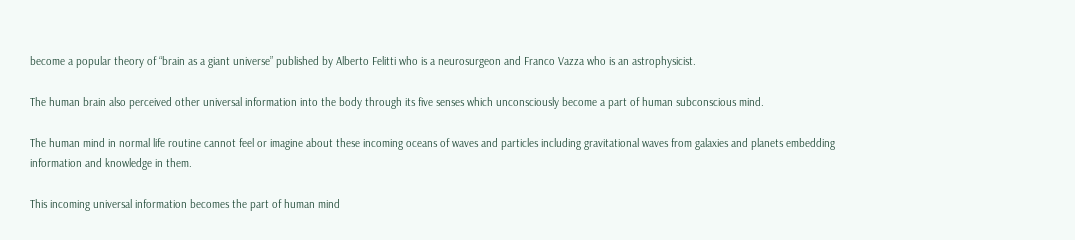become a popular theory of “brain as a giant universe” published by Alberto Felitti who is a neurosurgeon and Franco Vazza who is an astrophysicist.

The human brain also perceived other universal information into the body through its five senses which unconsciously become a part of human subconscious mind.

The human mind in normal life routine cannot feel or imagine about these incoming oceans of waves and particles including gravitational waves from galaxies and planets embedding information and knowledge in them.

This incoming universal information becomes the part of human mind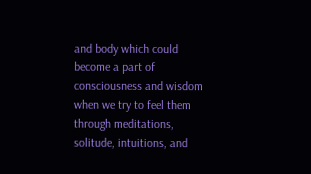and body which could become a part of consciousness and wisdom when we try to feel them through meditations, solitude, intuitions, and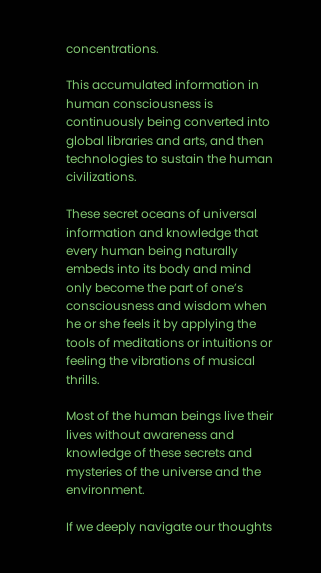concentrations.

This accumulated information in human consciousness is continuously being converted into global libraries and arts, and then technologies to sustain the human civilizations.

These secret oceans of universal information and knowledge that every human being naturally embeds into its body and mind only become the part of one’s consciousness and wisdom when he or she feels it by applying the tools of meditations or intuitions or feeling the vibrations of musical thrills.

Most of the human beings live their lives without awareness and knowledge of these secrets and mysteries of the universe and the environment.

If we deeply navigate our thoughts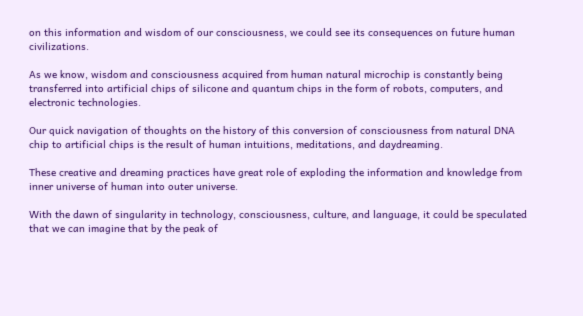on this information and wisdom of our consciousness, we could see its consequences on future human civilizations.

As we know, wisdom and consciousness acquired from human natural microchip is constantly being transferred into artificial chips of silicone and quantum chips in the form of robots, computers, and electronic technologies.

Our quick navigation of thoughts on the history of this conversion of consciousness from natural DNA chip to artificial chips is the result of human intuitions, meditations, and daydreaming.

These creative and dreaming practices have great role of exploding the information and knowledge from inner universe of human into outer universe.

With the dawn of singularity in technology, consciousness, culture, and language, it could be speculated that we can imagine that by the peak of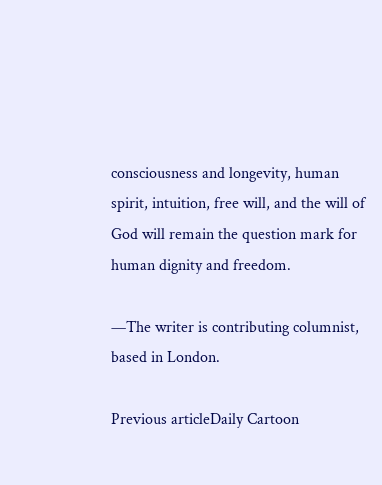consciousness and longevity, human spirit, intuition, free will, and the will of God will remain the question mark for human dignity and freedom.

—The writer is contributing columnist, based in London.

Previous articleDaily Cartoon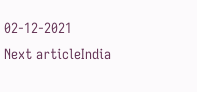02-12-2021
Next articleIndia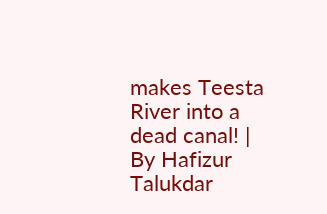makes Teesta River into a dead canal! | By Hafizur Talukdar